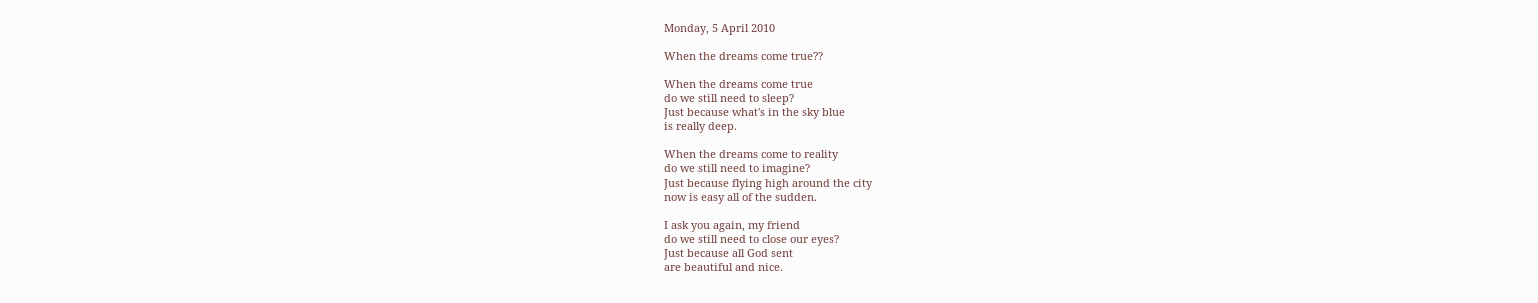Monday, 5 April 2010

When the dreams come true??

When the dreams come true
do we still need to sleep?
Just because what's in the sky blue
is really deep.

When the dreams come to reality
do we still need to imagine?
Just because flying high around the city
now is easy all of the sudden.

I ask you again, my friend
do we still need to close our eyes?
Just because all God sent
are beautiful and nice.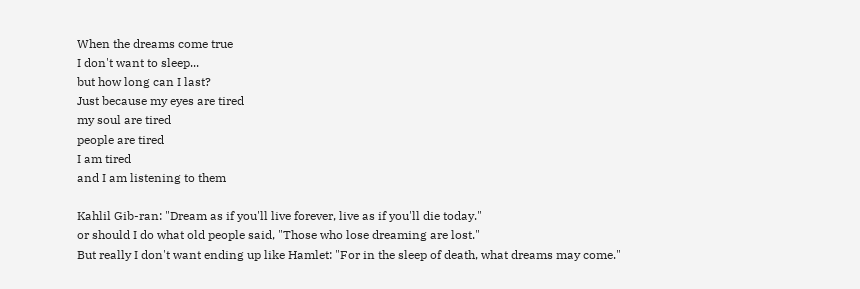When the dreams come true
I don't want to sleep...
but how long can I last?
Just because my eyes are tired
my soul are tired
people are tired
I am tired
and I am listening to them

Kahlil Gib-ran: "Dream as if you'll live forever, live as if you'll die today."
or should I do what old people said, "Those who lose dreaming are lost."
But really I don't want ending up like Hamlet: "For in the sleep of death, what dreams may come."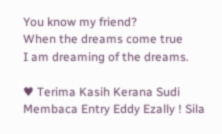You know my friend?
When the dreams come true
I am dreaming of the dreams.

♥ Terima Kasih Kerana Sudi Membaca Entry Eddy Ezally ! Sila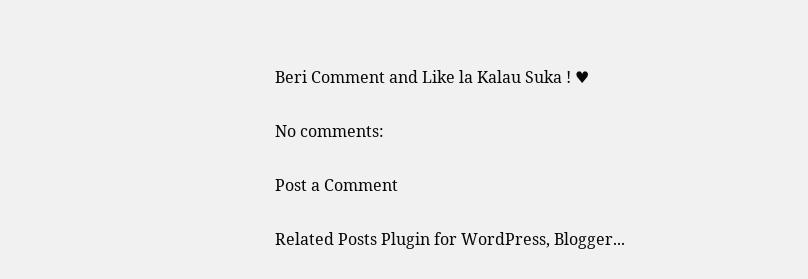Beri Comment and Like la Kalau Suka ! ♥

No comments:

Post a Comment

Related Posts Plugin for WordPress, Blogger...